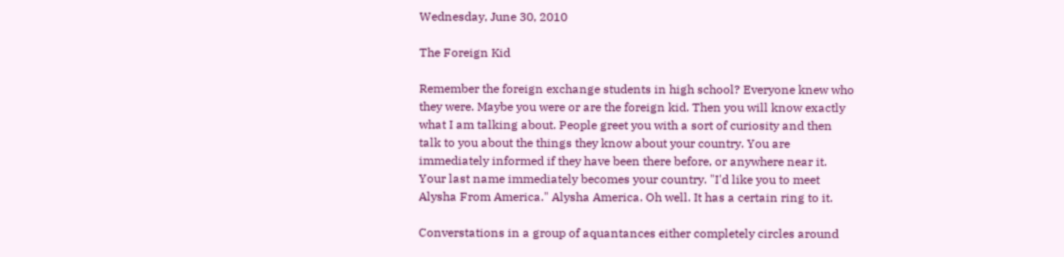Wednesday, June 30, 2010

The Foreign Kid

Remember the foreign exchange students in high school? Everyone knew who they were. Maybe you were or are the foreign kid. Then you will know exactly what I am talking about. People greet you with a sort of curiosity and then talk to you about the things they know about your country. You are immediately informed if they have been there before, or anywhere near it. Your last name immediately becomes your country. "I'd like you to meet Alysha From America." Alysha America. Oh well. It has a certain ring to it.

Converstations in a group of aquantances either completely circles around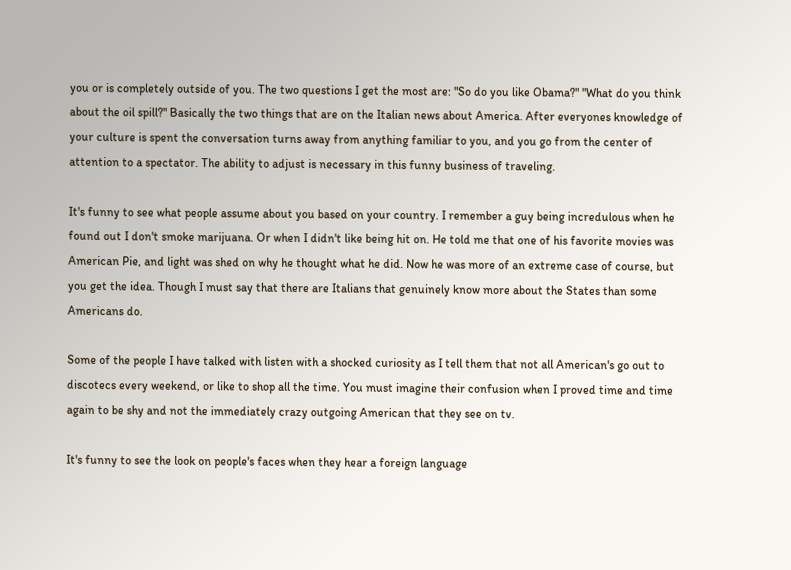you or is completely outside of you. The two questions I get the most are: "So do you like Obama?" "What do you think about the oil spill?" Basically the two things that are on the Italian news about America. After everyones knowledge of your culture is spent the conversation turns away from anything familiar to you, and you go from the center of attention to a spectator. The ability to adjust is necessary in this funny business of traveling.

It's funny to see what people assume about you based on your country. I remember a guy being incredulous when he found out I don't smoke marijuana. Or when I didn't like being hit on. He told me that one of his favorite movies was American Pie, and light was shed on why he thought what he did. Now he was more of an extreme case of course, but you get the idea. Though I must say that there are Italians that genuinely know more about the States than some Americans do.

Some of the people I have talked with listen with a shocked curiosity as I tell them that not all American's go out to discotecs every weekend, or like to shop all the time. You must imagine their confusion when I proved time and time again to be shy and not the immediately crazy outgoing American that they see on tv.

It's funny to see the look on people's faces when they hear a foreign language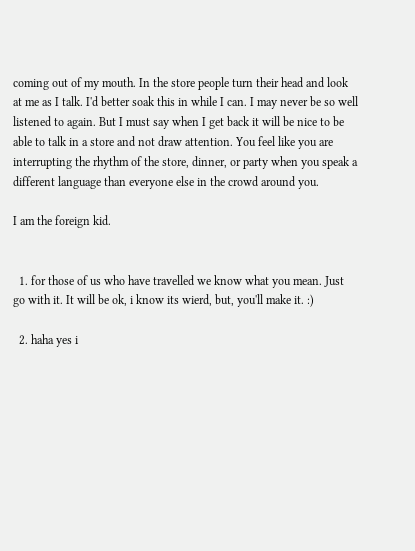coming out of my mouth. In the store people turn their head and look at me as I talk. I'd better soak this in while I can. I may never be so well listened to again. But I must say when I get back it will be nice to be able to talk in a store and not draw attention. You feel like you are interrupting the rhythm of the store, dinner, or party when you speak a different language than everyone else in the crowd around you.

I am the foreign kid.


  1. for those of us who have travelled we know what you mean. Just go with it. It will be ok, i know its wierd, but, you'll make it. :)

  2. haha yes i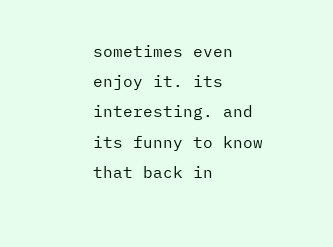sometimes even enjoy it. its interesting. and its funny to know that back in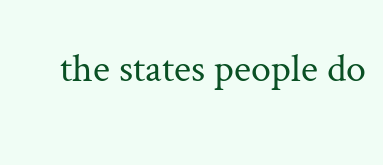the states people do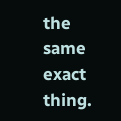the same exact thing.